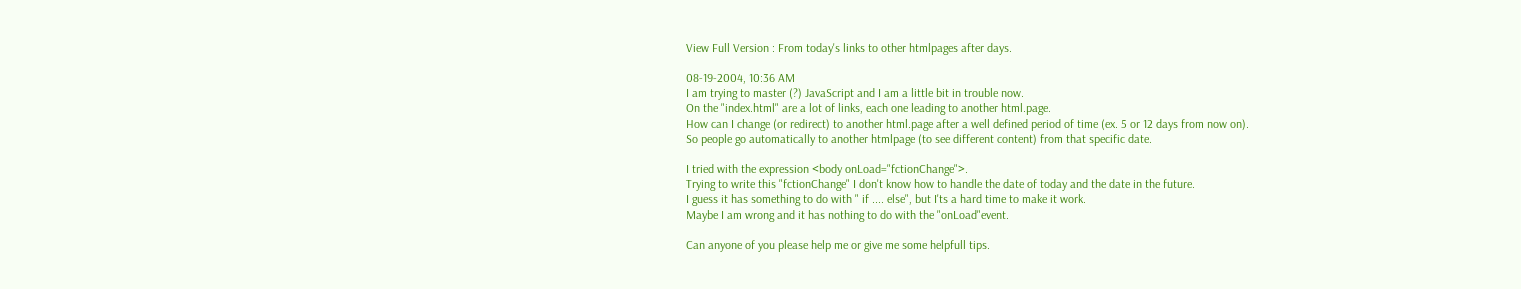View Full Version : From today's links to other htmlpages after days.

08-19-2004, 10:36 AM
I am trying to master (?) JavaScript and I am a little bit in trouble now.
On the "index.html" are a lot of links, each one leading to another html.page.
How can I change (or redirect) to another html.page after a well defined period of time (ex. 5 or 12 days from now on).
So people go automatically to another htmlpage (to see different content) from that specific date.

I tried with the expression <body onLoad="fctionChange">.
Trying to write this "fctionChange" I don't know how to handle the date of today and the date in the future.
I guess it has something to do with " if .... else", but I'ts a hard time to make it work.
Maybe I am wrong and it has nothing to do with the "onLoad"event.

Can anyone of you please help me or give me some helpfull tips.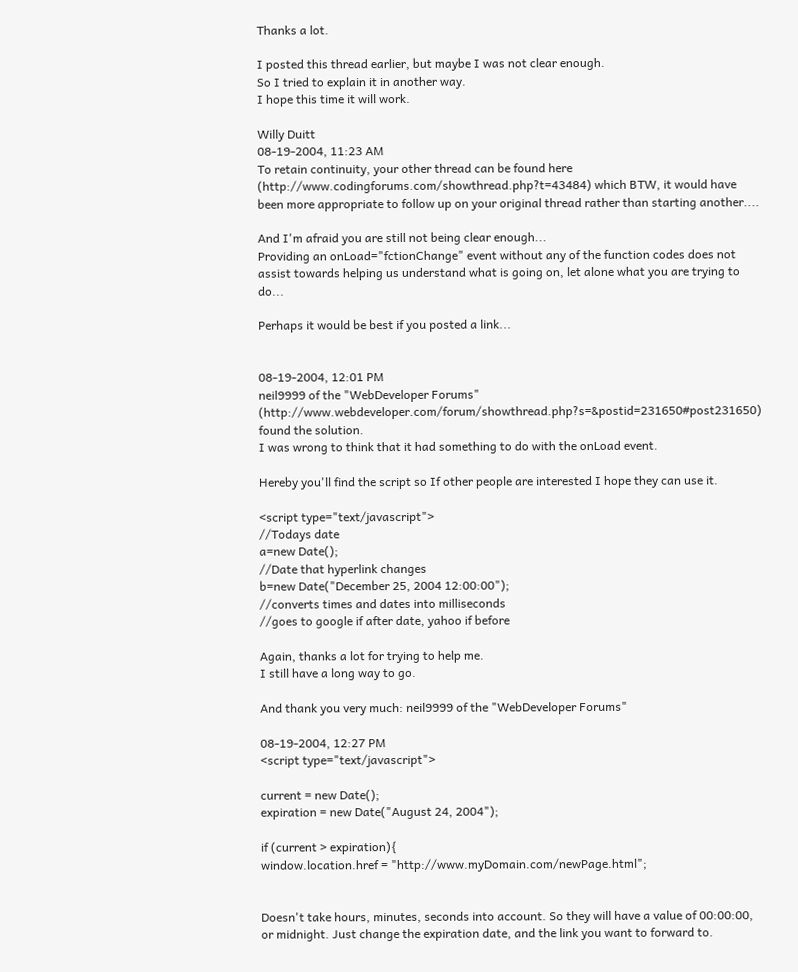Thanks a lot.

I posted this thread earlier, but maybe I was not clear enough.
So I tried to explain it in another way.
I hope this time it will work.

Willy Duitt
08-19-2004, 11:23 AM
To retain continuity, your other thread can be found here (http://www.codingforums.com/showthread.php?t=43484) which BTW, it would have been more appropriate to follow up on your original thread rather than starting another....

And I'm afraid you are still not being clear enough...
Providing an onLoad="fctionChange" event without any of the function codes does not assist towards helping us understand what is going on, let alone what you are trying to do...

Perhaps it would be best if you posted a link...


08-19-2004, 12:01 PM
neil9999 of the "WebDeveloper Forums" (http://www.webdeveloper.com/forum/showthread.php?s=&postid=231650#post231650)
found the solution.
I was wrong to think that it had something to do with the onLoad event.

Hereby you'll find the script so If other people are interested I hope they can use it.

<script type="text/javascript">
//Todays date
a=new Date();
//Date that hyperlink changes
b=new Date("December 25, 2004 12:00:00");
//converts times and dates into milliseconds
//goes to google if after date, yahoo if before

Again, thanks a lot for trying to help me.
I still have a long way to go.

And thank you very much: neil9999 of the "WebDeveloper Forums"

08-19-2004, 12:27 PM
<script type="text/javascript">

current = new Date();
expiration = new Date("August 24, 2004");

if (current > expiration){
window.location.href = "http://www.myDomain.com/newPage.html";


Doesn't take hours, minutes, seconds into account. So they will have a value of 00:00:00, or midnight. Just change the expiration date, and the link you want to forward to.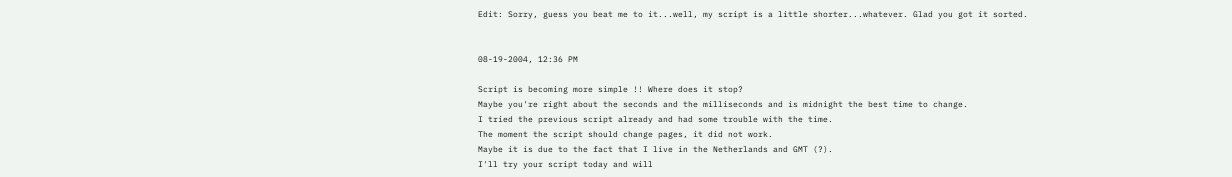Edit: Sorry, guess you beat me to it...well, my script is a little shorter...whatever. Glad you got it sorted.


08-19-2004, 12:36 PM

Script is becoming more simple !! Where does it stop?
Maybe you're right about the seconds and the milliseconds and is midnight the best time to change.
I tried the previous script already and had some trouble with the time.
The moment the script should change pages, it did not work.
Maybe it is due to the fact that I live in the Netherlands and GMT (?).
I'll try your script today and will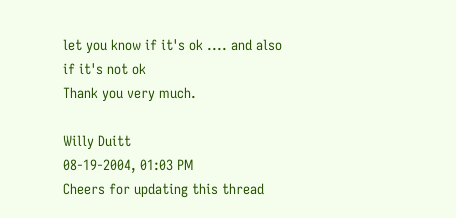let you know if it's ok .... and also if it's not ok
Thank you very much.

Willy Duitt
08-19-2004, 01:03 PM
Cheers for updating this thread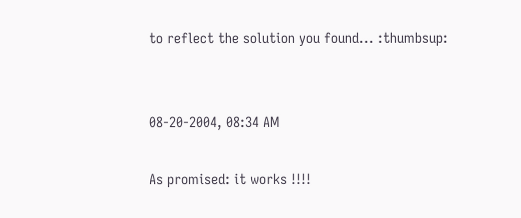to reflect the solution you found... :thumbsup:


08-20-2004, 08:34 AM

As promised: it works !!!!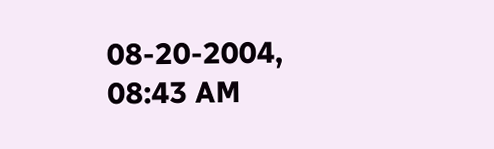08-20-2004, 08:43 AM